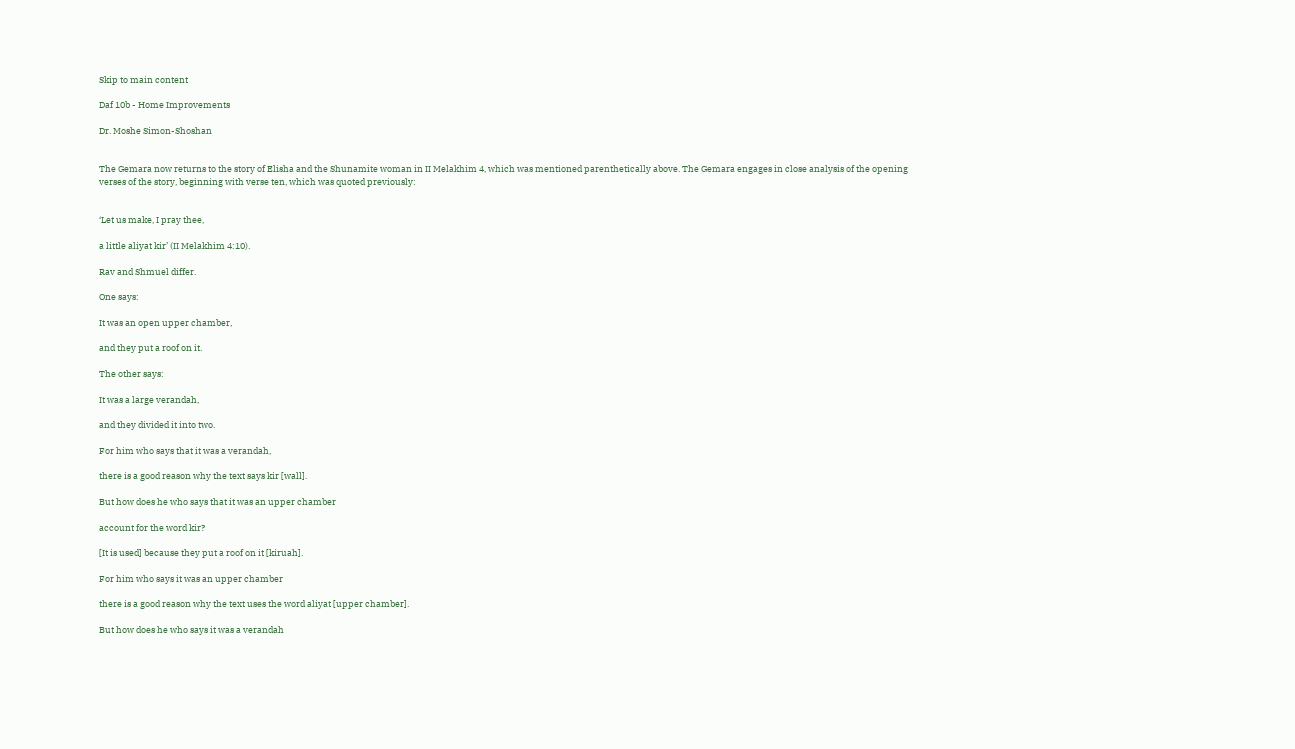Skip to main content

Daf 10b - Home Improvements

Dr. Moshe Simon-Shoshan


The Gemara now returns to the story of Elisha and the Shunamite woman in II Melakhim 4, which was mentioned parenthetically above. The Gemara engages in close analysis of the opening verses of the story, beginning with verse ten, which was quoted previously:


‘Let us make, I pray thee,

a little aliyat kir’ (II Melakhim 4:10).

Rav and Shmuel differ.

One says:

It was an open upper chamber,

and they put a roof on it.

The other says:

It was a large verandah,

and they divided it into two.

For him who says that it was a verandah,

there is a good reason why the text says kir [wall].

But how does he who says that it was an upper chamber

account for the word kir?

[It is used] because they put a roof on it [kiruah].

For him who says it was an upper chamber

there is a good reason why the text uses the word aliyat [upper chamber].

But how does he who says it was a verandah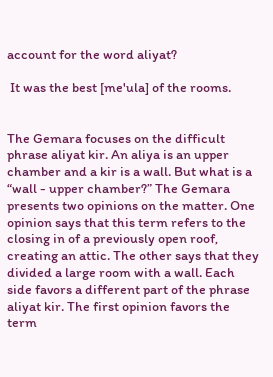account for the word aliyat?

 It was the best [me'ula] of the rooms.


The Gemara focuses on the difficult phrase aliyat kir. An aliya is an upper chamber and a kir is a wall. But what is a “wall - upper chamber?” The Gemara presents two opinions on the matter. One opinion says that this term refers to the closing in of a previously open roof, creating an attic. The other says that they divided a large room with a wall. Each side favors a different part of the phrase aliyat kir. The first opinion favors the term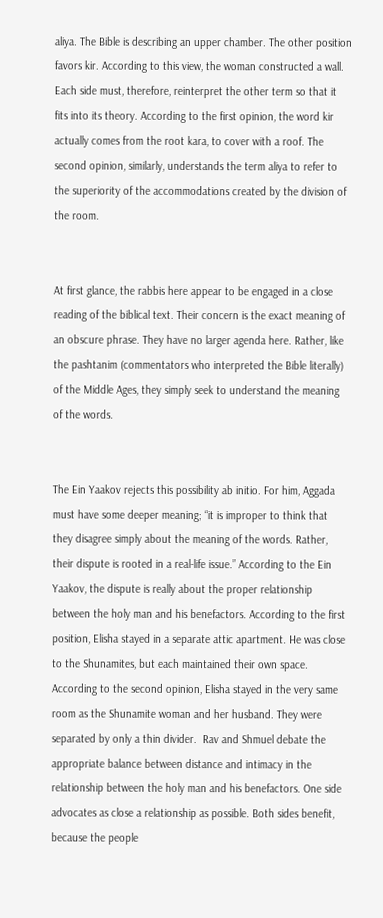aliya. The Bible is describing an upper chamber. The other position favors kir. According to this view, the woman constructed a wall. Each side must, therefore, reinterpret the other term so that it fits into its theory. According to the first opinion, the word kir actually comes from the root kara, to cover with a roof. The second opinion, similarly, understands the term aliya to refer to the superiority of the accommodations created by the division of the room.


At first glance, the rabbis here appear to be engaged in a close reading of the biblical text. Their concern is the exact meaning of an obscure phrase. They have no larger agenda here. Rather, like the pashtanim (commentators who interpreted the Bible literally) of the Middle Ages, they simply seek to understand the meaning of the words.


The Ein Yaakov rejects this possibility ab initio. For him, Aggada must have some deeper meaning; “it is improper to think that they disagree simply about the meaning of the words. Rather, their dispute is rooted in a real-life issue.” According to the Ein Yaakov, the dispute is really about the proper relationship between the holy man and his benefactors. According to the first position, Elisha stayed in a separate attic apartment. He was close to the Shunamites, but each maintained their own space. According to the second opinion, Elisha stayed in the very same room as the Shunamite woman and her husband. They were separated by only a thin divider.  Rav and Shmuel debate the appropriate balance between distance and intimacy in the relationship between the holy man and his benefactors. One side advocates as close a relationship as possible. Both sides benefit, because the people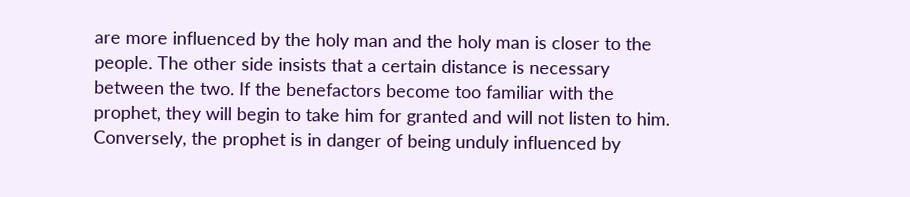are more influenced by the holy man and the holy man is closer to the people. The other side insists that a certain distance is necessary between the two. If the benefactors become too familiar with the prophet, they will begin to take him for granted and will not listen to him. Conversely, the prophet is in danger of being unduly influenced by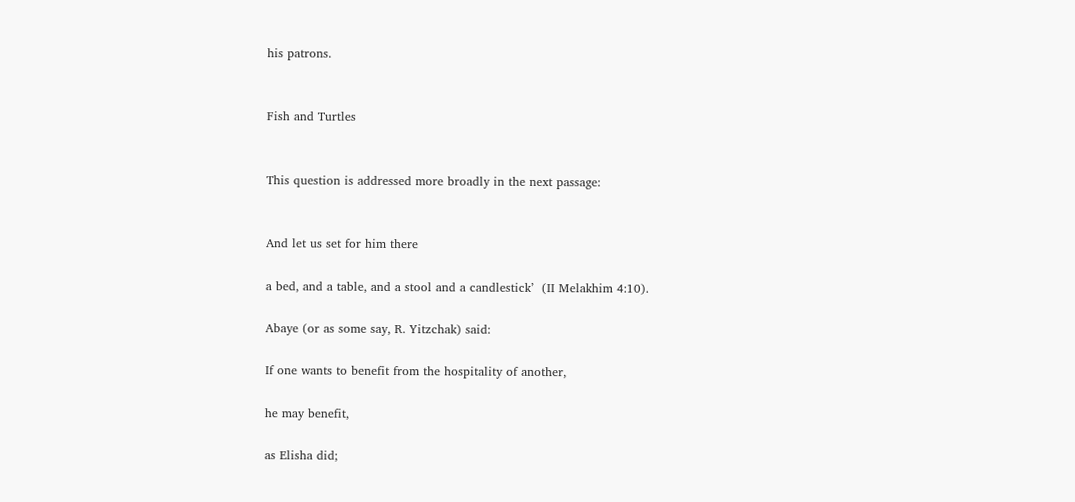his patrons.


Fish and Turtles


This question is addressed more broadly in the next passage:


And let us set for him there

a bed, and a table, and a stool and a candlestick’  (II Melakhim 4:10).

Abaye (or as some say, R. Yitzchak) said:

If one wants to benefit from the hospitality of another,

he may benefit,

as Elisha did;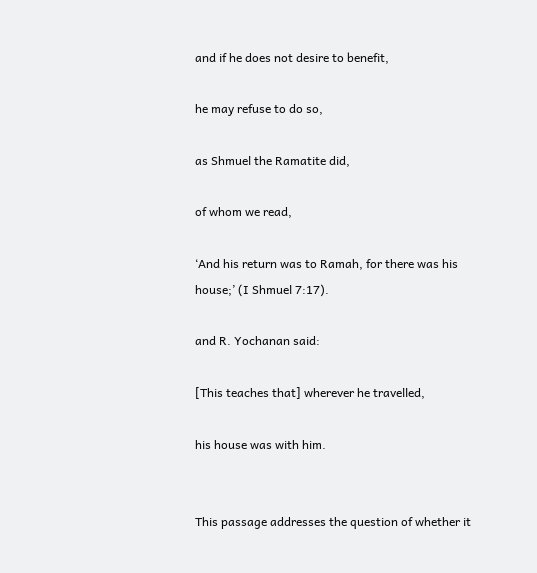and if he does not desire to benefit,

he may refuse to do so,

as Shmuel the Ramatite did,

of whom we read,

‘And his return was to Ramah, for there was his house;’ (I Shmuel 7:17).

and R. Yochanan said:

[This teaches that] wherever he travelled,

his house was with him.


This passage addresses the question of whether it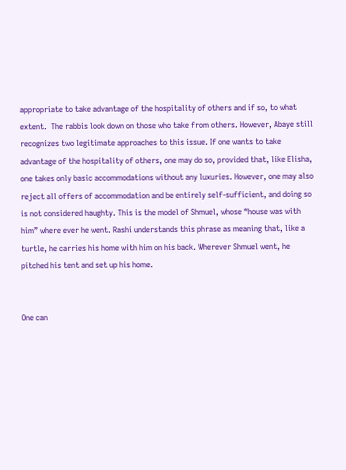appropriate to take advantage of the hospitality of others and if so, to what extent.  The rabbis look down on those who take from others. However, Abaye still recognizes two legitimate approaches to this issue. If one wants to take advantage of the hospitality of others, one may do so, provided that, like Elisha, one takes only basic accommodations without any luxuries. However, one may also reject all offers of accommodation and be entirely self-sufficient, and doing so is not considered haughty. This is the model of Shmuel, whose “house was with him” where ever he went. Rashi understands this phrase as meaning that, like a turtle, he carries his home with him on his back. Wherever Shmuel went, he pitched his tent and set up his home.


One can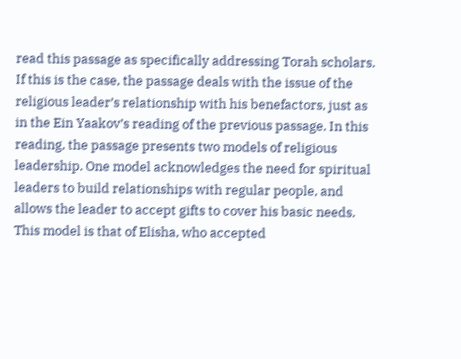read this passage as specifically addressing Torah scholars. If this is the case, the passage deals with the issue of the religious leader’s relationship with his benefactors, just as in the Ein Yaakov’s reading of the previous passage. In this reading, the passage presents two models of religious leadership. One model acknowledges the need for spiritual leaders to build relationships with regular people, and allows the leader to accept gifts to cover his basic needs. This model is that of Elisha, who accepted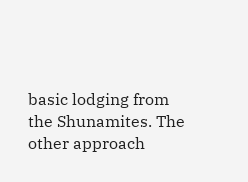basic lodging from the Shunamites. The other approach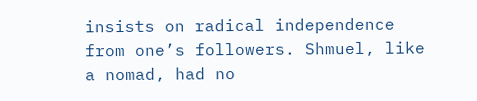insists on radical independence from one’s followers. Shmuel, like a nomad, had no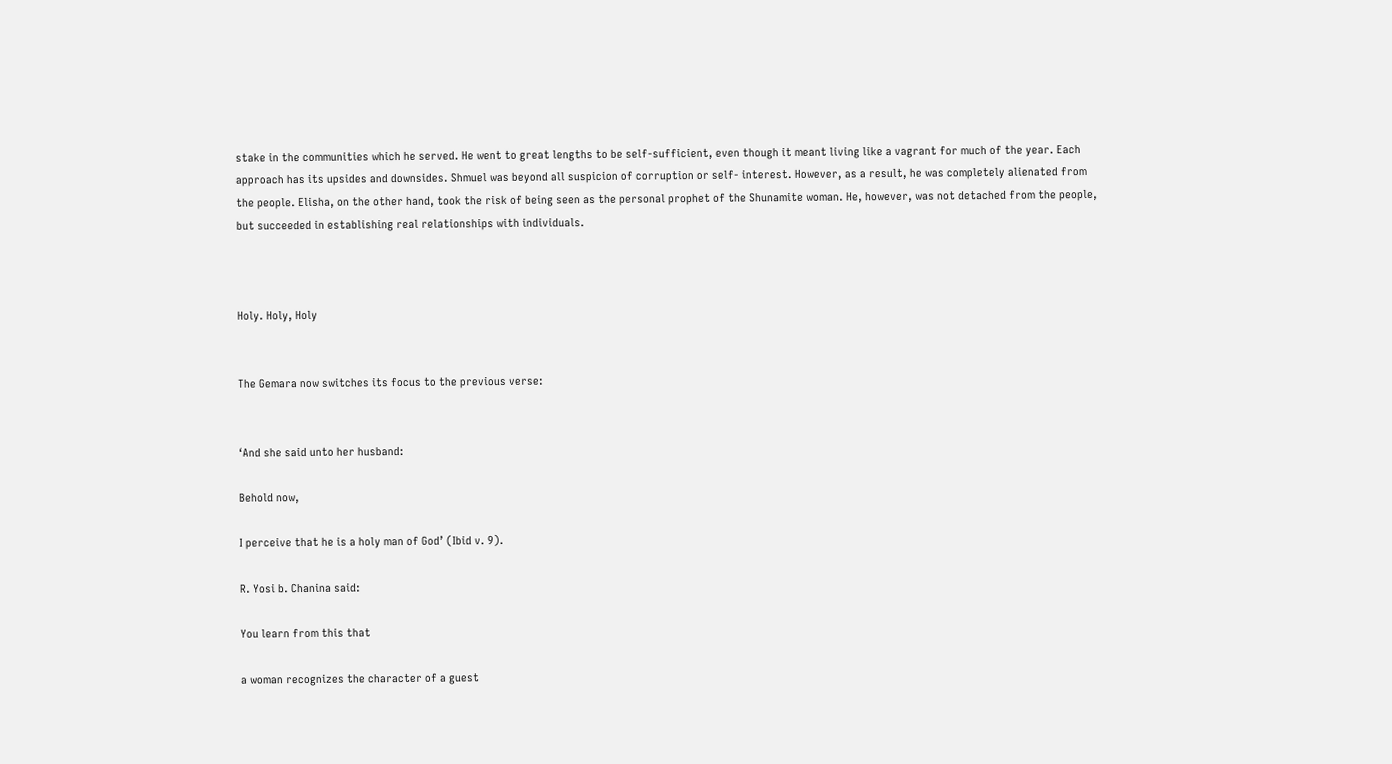stake in the communities which he served. He went to great lengths to be self-sufficient, even though it meant living like a vagrant for much of the year. Each approach has its upsides and downsides. Shmuel was beyond all suspicion of corruption or self- interest. However, as a result, he was completely alienated from the people. Elisha, on the other hand, took the risk of being seen as the personal prophet of the Shunamite woman. He, however, was not detached from the people, but succeeded in establishing real relationships with individuals.



Holy. Holy, Holy


The Gemara now switches its focus to the previous verse:


‘And she said unto her husband:

Behold now,

I perceive that he is a holy man of God’ (Ibid v. 9).

R. Yosi b. Chanina said:

You learn from this that

a woman recognizes the character of a guest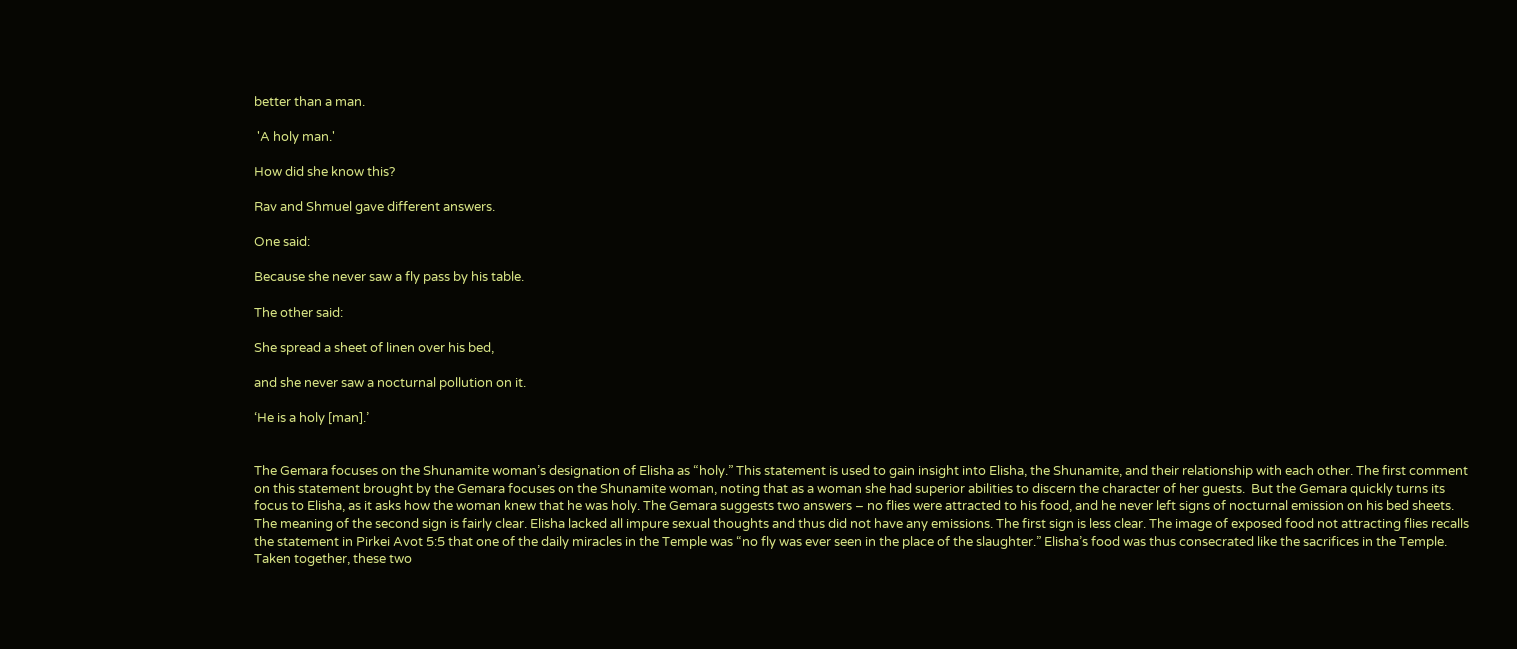better than a man.

 'A holy man.'

How did she know this?

Rav and Shmuel gave different answers.

One said:

Because she never saw a fly pass by his table.

The other said:

She spread a sheet of linen over his bed,

and she never saw a nocturnal pollution on it.

‘He is a holy [man].’


The Gemara focuses on the Shunamite woman’s designation of Elisha as “holy.” This statement is used to gain insight into Elisha, the Shunamite, and their relationship with each other. The first comment on this statement brought by the Gemara focuses on the Shunamite woman, noting that as a woman she had superior abilities to discern the character of her guests.  But the Gemara quickly turns its focus to Elisha, as it asks how the woman knew that he was holy. The Gemara suggests two answers – no flies were attracted to his food, and he never left signs of nocturnal emission on his bed sheets. The meaning of the second sign is fairly clear. Elisha lacked all impure sexual thoughts and thus did not have any emissions. The first sign is less clear. The image of exposed food not attracting flies recalls the statement in Pirkei Avot 5:5 that one of the daily miracles in the Temple was “no fly was ever seen in the place of the slaughter.” Elisha’s food was thus consecrated like the sacrifices in the Temple. Taken together, these two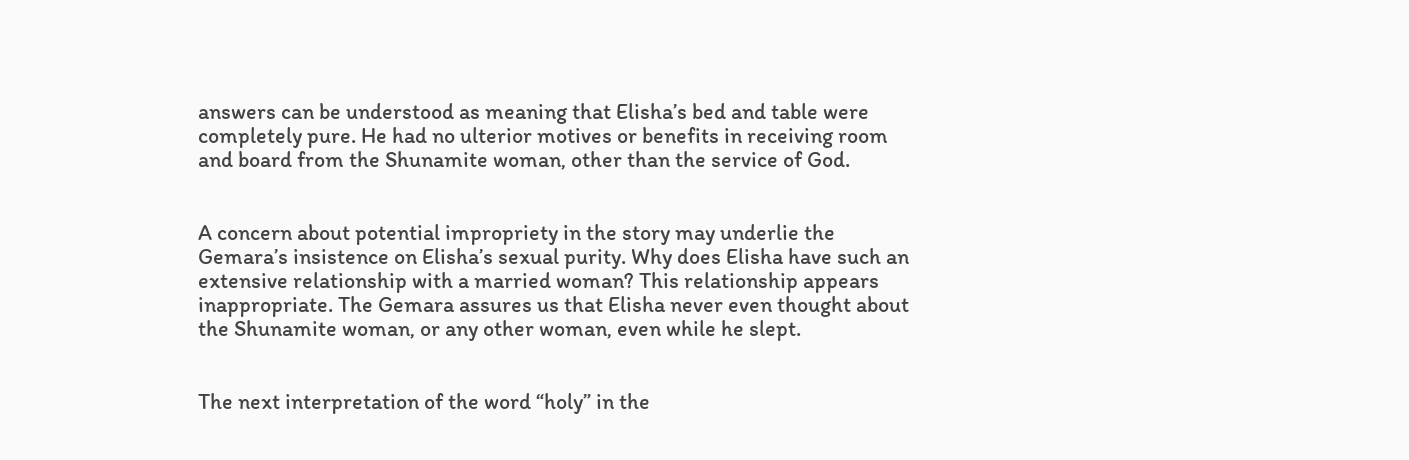answers can be understood as meaning that Elisha’s bed and table were completely pure. He had no ulterior motives or benefits in receiving room and board from the Shunamite woman, other than the service of God.


A concern about potential impropriety in the story may underlie the Gemara’s insistence on Elisha’s sexual purity. Why does Elisha have such an extensive relationship with a married woman? This relationship appears inappropriate. The Gemara assures us that Elisha never even thought about the Shunamite woman, or any other woman, even while he slept.


The next interpretation of the word “holy” in the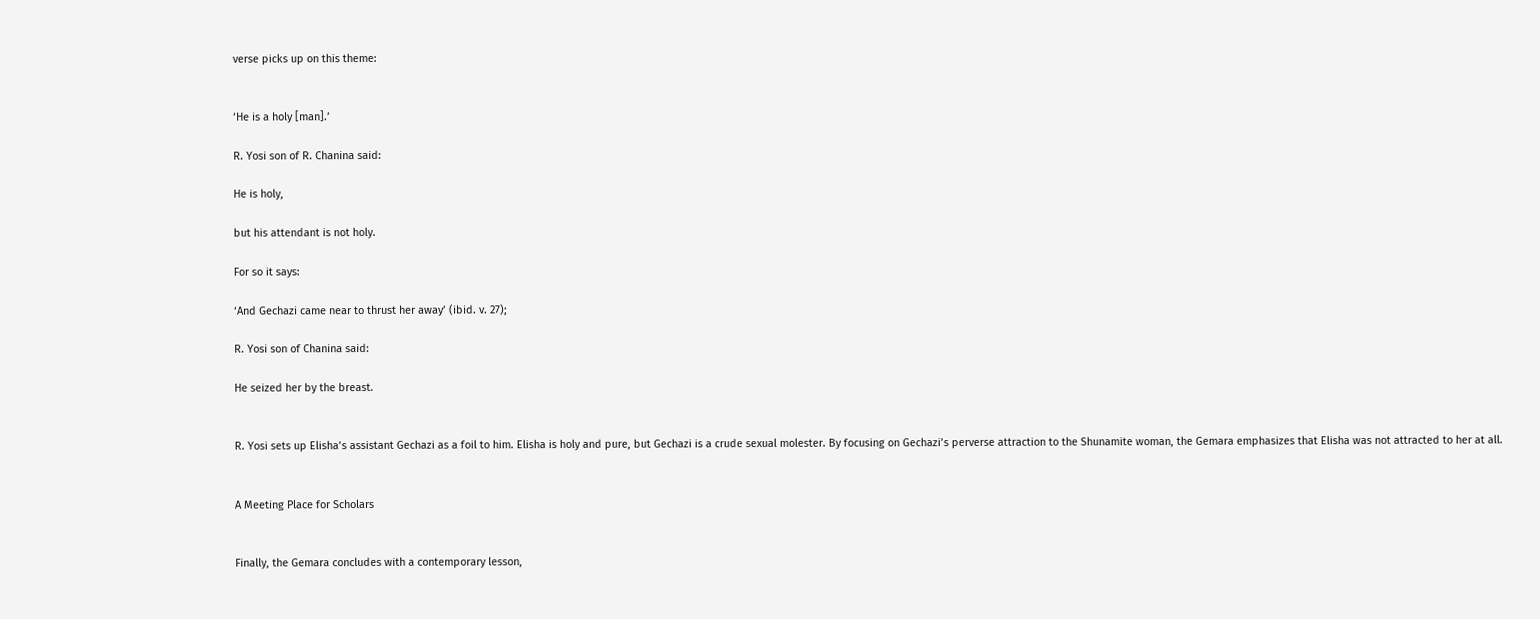verse picks up on this theme:


‘He is a holy [man].’

R. Yosi son of R. Chanina said:

He is holy,

but his attendant is not holy.

For so it says:

‘And Gechazi came near to thrust her away’ (ibid. v. 27);

R. Yosi son of Chanina said:

He seized her by the breast.


R. Yosi sets up Elisha’s assistant Gechazi as a foil to him. Elisha is holy and pure, but Gechazi is a crude sexual molester. By focusing on Gechazi’s perverse attraction to the Shunamite woman, the Gemara emphasizes that Elisha was not attracted to her at all.


A Meeting Place for Scholars


Finally, the Gemara concludes with a contemporary lesson,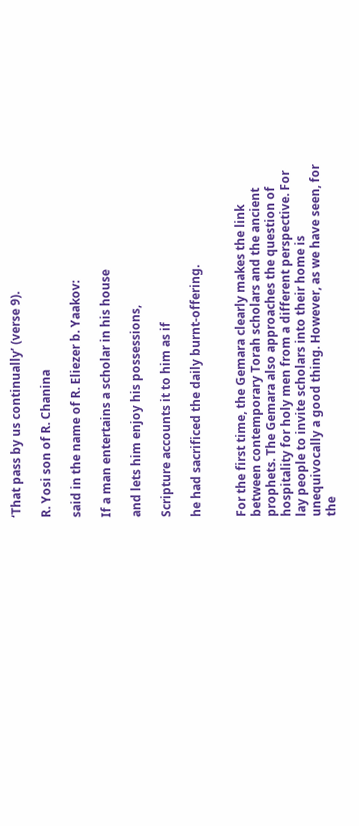‘That pass by us continually’ (verse 9).

R. Yosi son of R. Chanina

said in the name of R. Eliezer b. Yaakov:

If a man entertains a scholar in his house

and lets him enjoy his possessions,

Scripture accounts it to him as if

he had sacrificed the daily burnt-offering.


For the first time, the Gemara clearly makes the link between contemporary Torah scholars and the ancient prophets. The Gemara also approaches the question of hospitality for holy men from a different perspective. For lay people to invite scholars into their home is unequivocally a good thing. However, as we have seen, for the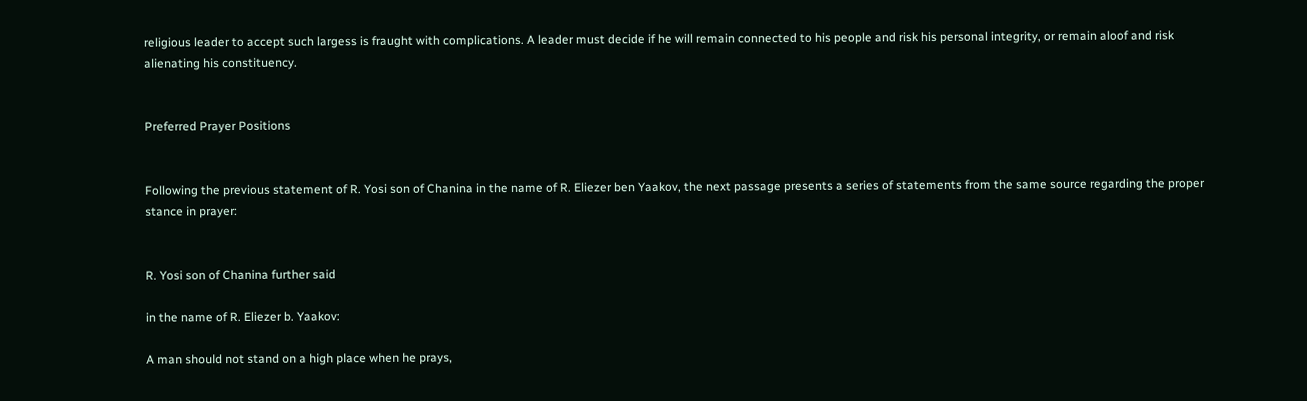religious leader to accept such largess is fraught with complications. A leader must decide if he will remain connected to his people and risk his personal integrity, or remain aloof and risk alienating his constituency.


Preferred Prayer Positions


Following the previous statement of R. Yosi son of Chanina in the name of R. Eliezer ben Yaakov, the next passage presents a series of statements from the same source regarding the proper stance in prayer:


R. Yosi son of Chanina further said

in the name of R. Eliezer b. Yaakov:

A man should not stand on a high place when he prays,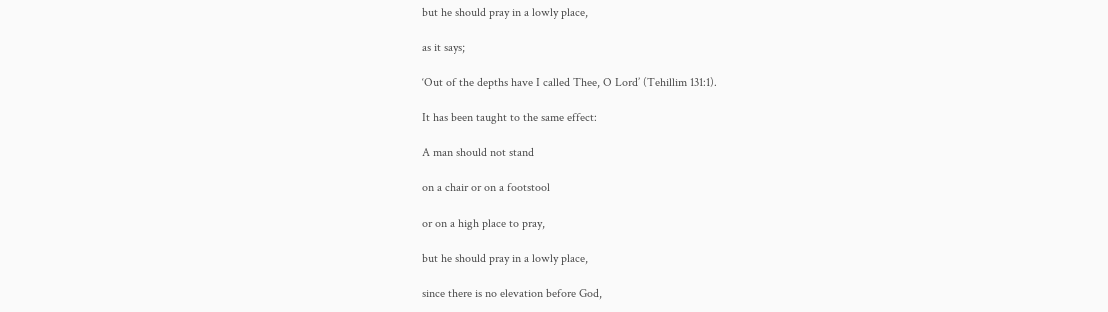but he should pray in a lowly place,

as it says;

‘Out of the depths have I called Thee, O Lord’ (Tehillim 131:1).

It has been taught to the same effect:

A man should not stand

on a chair or on a footstool

or on a high place to pray,

but he should pray in a lowly place,

since there is no elevation before God,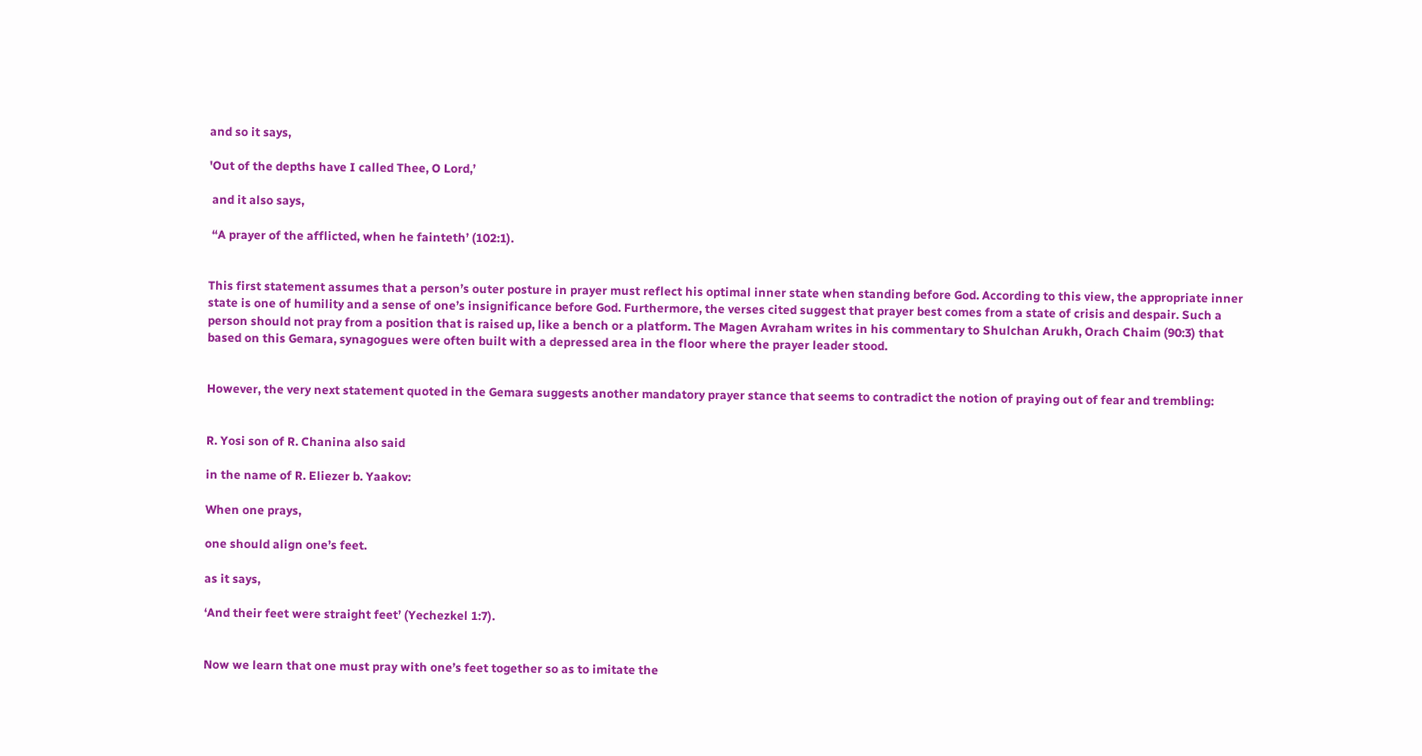and so it says,

'Out of the depths have I called Thee, O Lord,’

 and it also says,

 “A prayer of the afflicted, when he fainteth’ (102:1).


This first statement assumes that a person’s outer posture in prayer must reflect his optimal inner state when standing before God. According to this view, the appropriate inner state is one of humility and a sense of one’s insignificance before God. Furthermore, the verses cited suggest that prayer best comes from a state of crisis and despair. Such a person should not pray from a position that is raised up, like a bench or a platform. The Magen Avraham writes in his commentary to Shulchan Arukh, Orach Chaim (90:3) that based on this Gemara, synagogues were often built with a depressed area in the floor where the prayer leader stood.


However, the very next statement quoted in the Gemara suggests another mandatory prayer stance that seems to contradict the notion of praying out of fear and trembling:


R. Yosi son of R. Chanina also said

in the name of R. Eliezer b. Yaakov:

When one prays,

one should align one’s feet.

as it says,

‘And their feet were straight feet’ (Yechezkel 1:7).


Now we learn that one must pray with one’s feet together so as to imitate the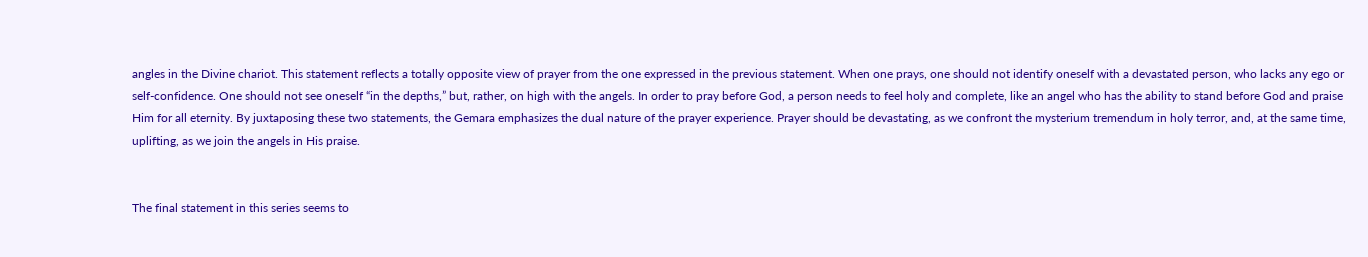angles in the Divine chariot. This statement reflects a totally opposite view of prayer from the one expressed in the previous statement. When one prays, one should not identify oneself with a devastated person, who lacks any ego or self-confidence. One should not see oneself “in the depths,” but, rather, on high with the angels. In order to pray before God, a person needs to feel holy and complete, like an angel who has the ability to stand before God and praise Him for all eternity. By juxtaposing these two statements, the Gemara emphasizes the dual nature of the prayer experience. Prayer should be devastating, as we confront the mysterium tremendum in holy terror, and, at the same time, uplifting, as we join the angels in His praise.


The final statement in this series seems to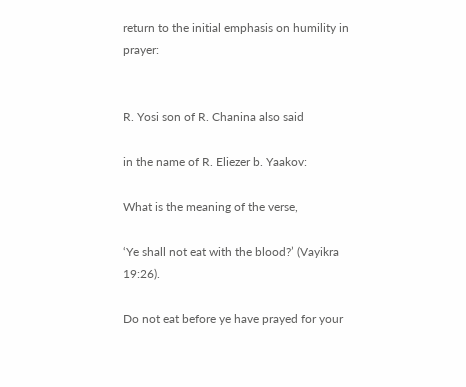return to the initial emphasis on humility in prayer:


R. Yosi son of R. Chanina also said

in the name of R. Eliezer b. Yaakov:

What is the meaning of the verse,

‘Ye shall not eat with the blood?’ (Vayikra 19:26).

Do not eat before ye have prayed for your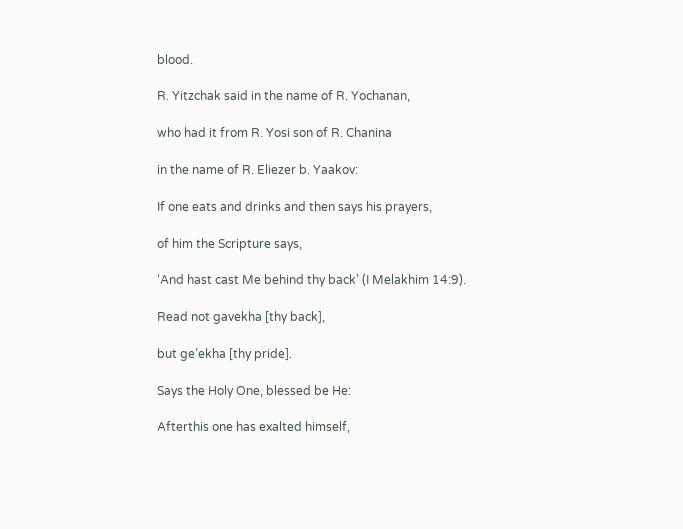blood.

R. Yitzchak said in the name of R. Yochanan,

who had it from R. Yosi son of R. Chanina

in the name of R. Eliezer b. Yaakov:

If one eats and drinks and then says his prayers,

of him the Scripture says,

‘And hast cast Me behind thy back’ (I Melakhim 14:9).

Read not gavekha [thy back],

but ge’ekha [thy pride].

Says the Holy One, blessed be He:

Afterthis one has exalted himself,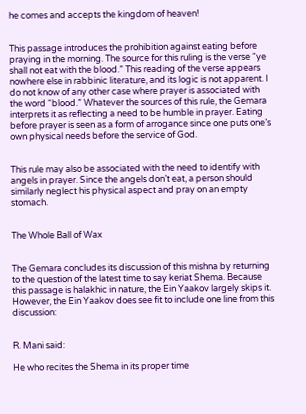he comes and accepts the kingdom of heaven!


This passage introduces the prohibition against eating before praying in the morning. The source for this ruling is the verse “ye shall not eat with the blood.” This reading of the verse appears nowhere else in rabbinic literature, and its logic is not apparent. I do not know of any other case where prayer is associated with the word “blood.” Whatever the sources of this rule, the Gemara interprets it as reflecting a need to be humble in prayer. Eating before prayer is seen as a form of arrogance since one puts one’s own physical needs before the service of God.


This rule may also be associated with the need to identify with angels in prayer. Since the angels don’t eat, a person should similarly neglect his physical aspect and pray on an empty stomach.


The Whole Ball of Wax


The Gemara concludes its discussion of this mishna by returning to the question of the latest time to say keriat Shema. Because this passage is halakhic in nature, the Ein Yaakov largely skips it. However, the Ein Yaakov does see fit to include one line from this discussion:


R. Mani said:

He who recites the Shema in its proper time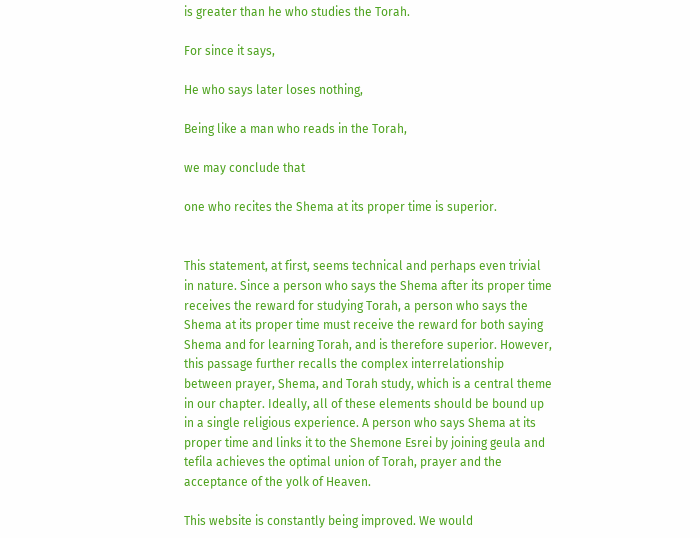is greater than he who studies the Torah.

For since it says,

He who says later loses nothing,

Being like a man who reads in the Torah,

we may conclude that

one who recites the Shema at its proper time is superior.


This statement, at first, seems technical and perhaps even trivial in nature. Since a person who says the Shema after its proper time receives the reward for studying Torah, a person who says the Shema at its proper time must receive the reward for both saying Shema and for learning Torah, and is therefore superior. However, this passage further recalls the complex interrelationship between prayer, Shema, and Torah study, which is a central theme in our chapter. Ideally, all of these elements should be bound up in a single religious experience. A person who says Shema at its proper time and links it to the Shemone Esrei by joining geula and tefila achieves the optimal union of Torah, prayer and the acceptance of the yolk of Heaven.

This website is constantly being improved. We would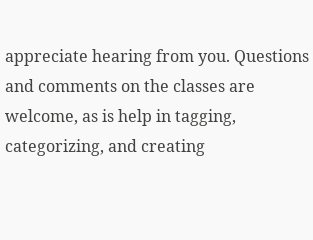appreciate hearing from you. Questions and comments on the classes are welcome, as is help in tagging, categorizing, and creating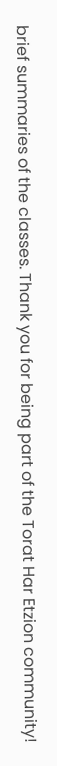brief summaries of the classes. Thank you for being part of the Torat Har Etzion community!